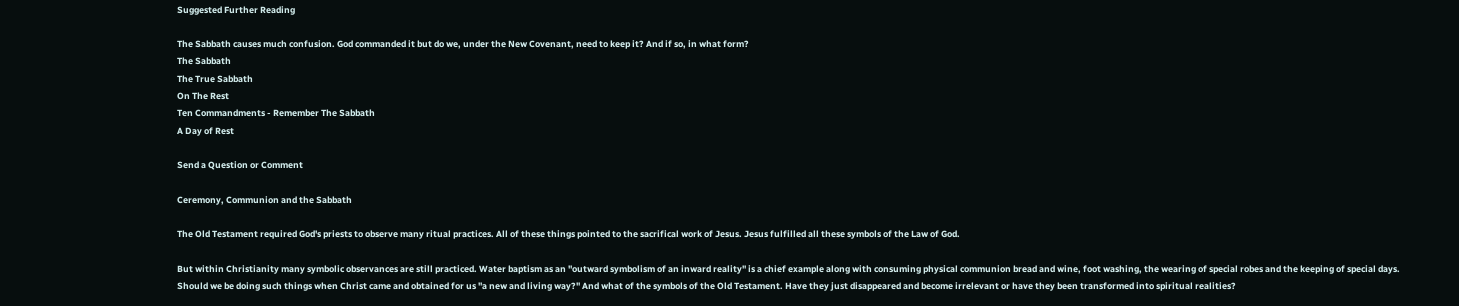Suggested Further Reading

The Sabbath causes much confusion. God commanded it but do we, under the New Covenant, need to keep it? And if so, in what form?
The Sabbath
The True Sabbath
On The Rest
Ten Commandments - Remember The Sabbath
A Day of Rest

Send a Question or Comment

Ceremony, Communion and the Sabbath

The Old Testament required God's priests to observe many ritual practices. All of these things pointed to the sacrifical work of Jesus. Jesus fulfilled all these symbols of the Law of God.

But within Christianity many symbolic observances are still practiced. Water baptism as an "outward symbolism of an inward reality" is a chief example along with consuming physical communion bread and wine, foot washing, the wearing of special robes and the keeping of special days. Should we be doing such things when Christ came and obtained for us "a new and living way?" And what of the symbols of the Old Testament. Have they just disappeared and become irrelevant or have they been transformed into spiritual realities?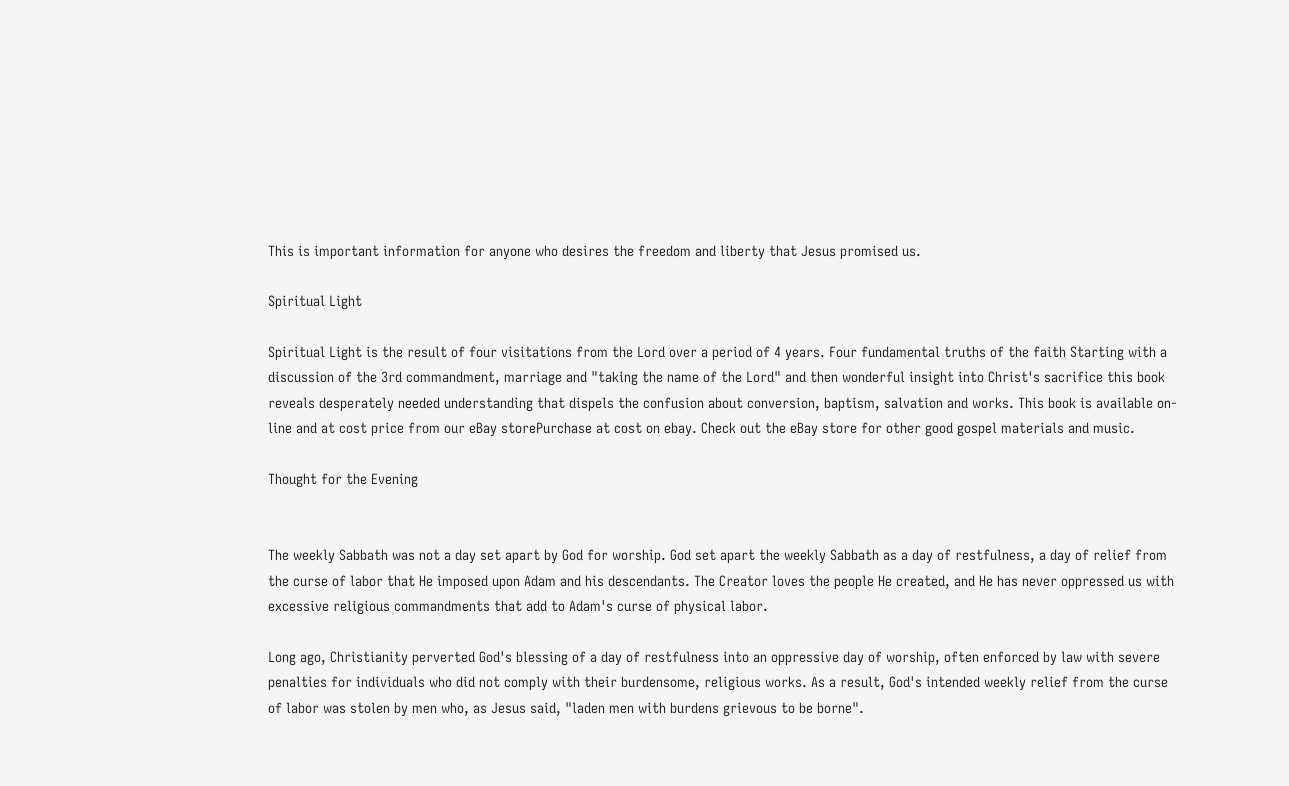This is important information for anyone who desires the freedom and liberty that Jesus promised us.

Spiritual Light

Spiritual Light is the result of four visitations from the Lord over a period of 4 years. Four fundamental truths of the faith Starting with a discussion of the 3rd commandment, marriage and "taking the name of the Lord" and then wonderful insight into Christ's sacrifice this book reveals desperately needed understanding that dispels the confusion about conversion, baptism, salvation and works. This book is available on-line and at cost price from our eBay storePurchase at cost on ebay. Check out the eBay store for other good gospel materials and music.

Thought for the Evening


The weekly Sabbath was not a day set apart by God for worship. God set apart the weekly Sabbath as a day of restfulness, a day of relief from the curse of labor that He imposed upon Adam and his descendants. The Creator loves the people He created, and He has never oppressed us with excessive religious commandments that add to Adam's curse of physical labor.

Long ago, Christianity perverted God's blessing of a day of restfulness into an oppressive day of worship, often enforced by law with severe penalties for individuals who did not comply with their burdensome, religious works. As a result, God's intended weekly relief from the curse of labor was stolen by men who, as Jesus said, "laden men with burdens grievous to be borne".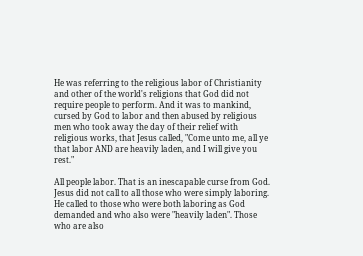He was referring to the religious labor of Christianity and other of the world's religions that God did not require people to perform. And it was to mankind, cursed by God to labor and then abused by religious men who took away the day of their relief with religious works, that Jesus called, "Come unto me, all ye that labor AND are heavily laden, and I will give you rest."

All people labor. That is an inescapable curse from God. Jesus did not call to all those who were simply laboring. He called to those who were both laboring as God demanded and who also were "heavily laden". Those who are also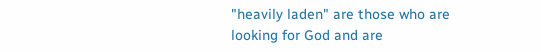"heavily laden" are those who are looking for God and are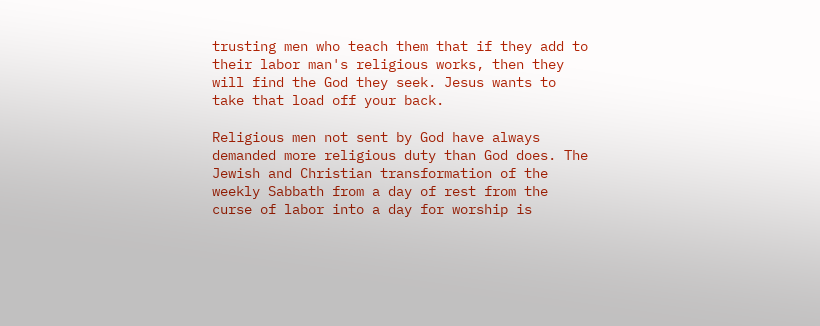trusting men who teach them that if they add to their labor man's religious works, then they will find the God they seek. Jesus wants to take that load off your back.

Religious men not sent by God have always demanded more religious duty than God does. The Jewish and Christian transformation of the weekly Sabbath from a day of rest from the curse of labor into a day for worship is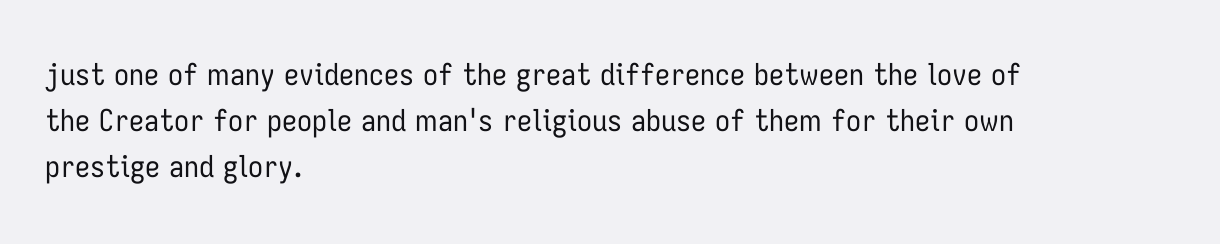just one of many evidences of the great difference between the love of the Creator for people and man's religious abuse of them for their own prestige and glory.